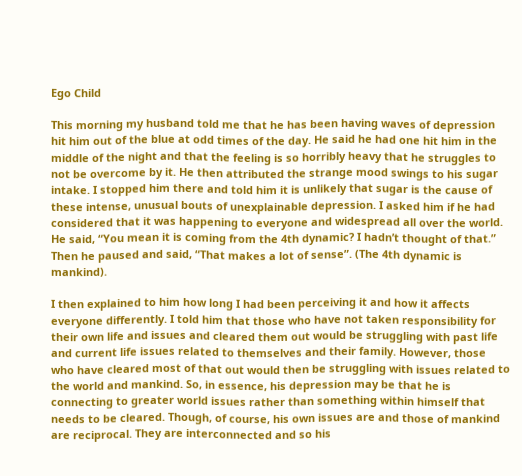Ego Child

This morning my husband told me that he has been having waves of depression hit him out of the blue at odd times of the day. He said he had one hit him in the middle of the night and that the feeling is so horribly heavy that he struggles to not be overcome by it. He then attributed the strange mood swings to his sugar intake. I stopped him there and told him it is unlikely that sugar is the cause of these intense, unusual bouts of unexplainable depression. I asked him if he had considered that it was happening to everyone and widespread all over the world. He said, “You mean it is coming from the 4th dynamic? I hadn’t thought of that.” Then he paused and said, “That makes a lot of sense”. (The 4th dynamic is mankind).

I then explained to him how long I had been perceiving it and how it affects everyone differently. I told him that those who have not taken responsibility for their own life and issues and cleared them out would be struggling with past life and current life issues related to themselves and their family. However, those who have cleared most of that out would then be struggling with issues related to the world and mankind. So, in essence, his depression may be that he is connecting to greater world issues rather than something within himself that needs to be cleared. Though, of course, his own issues are and those of mankind are reciprocal. They are interconnected and so his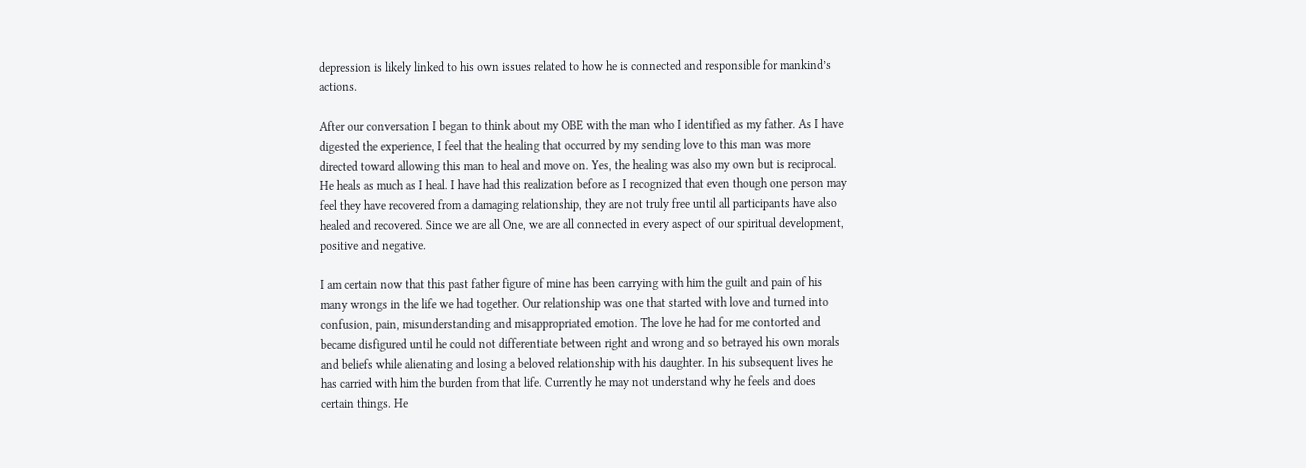depression is likely linked to his own issues related to how he is connected and responsible for mankind’s actions.

After our conversation I began to think about my OBE with the man who I identified as my father. As I have digested the experience, I feel that the healing that occurred by my sending love to this man was more directed toward allowing this man to heal and move on. Yes, the healing was also my own but is reciprocal. He heals as much as I heal. I have had this realization before as I recognized that even though one person may feel they have recovered from a damaging relationship, they are not truly free until all participants have also healed and recovered. Since we are all One, we are all connected in every aspect of our spiritual development, positive and negative.

I am certain now that this past father figure of mine has been carrying with him the guilt and pain of his many wrongs in the life we had together. Our relationship was one that started with love and turned into confusion, pain, misunderstanding and misappropriated emotion. The love he had for me contorted and became disfigured until he could not differentiate between right and wrong and so betrayed his own morals and beliefs while alienating and losing a beloved relationship with his daughter. In his subsequent lives he has carried with him the burden from that life. Currently he may not understand why he feels and does certain things. He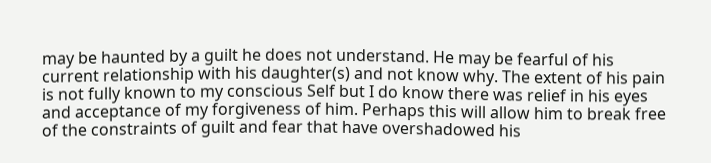may be haunted by a guilt he does not understand. He may be fearful of his current relationship with his daughter(s) and not know why. The extent of his pain is not fully known to my conscious Self but I do know there was relief in his eyes and acceptance of my forgiveness of him. Perhaps this will allow him to break free of the constraints of guilt and fear that have overshadowed his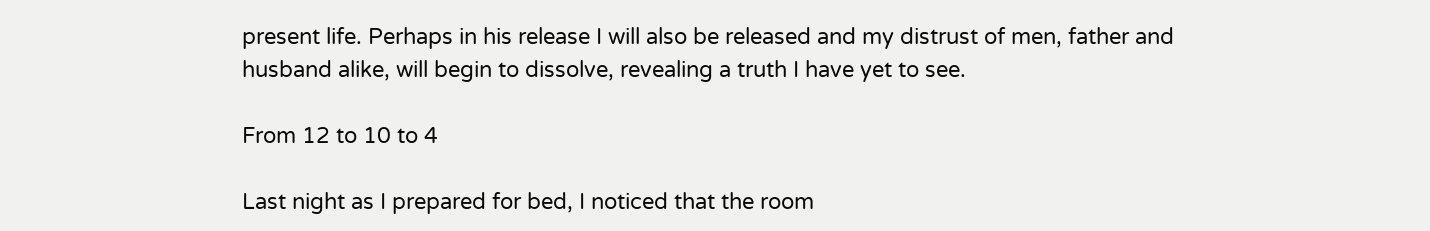present life. Perhaps in his release I will also be released and my distrust of men, father and husband alike, will begin to dissolve, revealing a truth I have yet to see.

From 12 to 10 to 4

Last night as I prepared for bed, I noticed that the room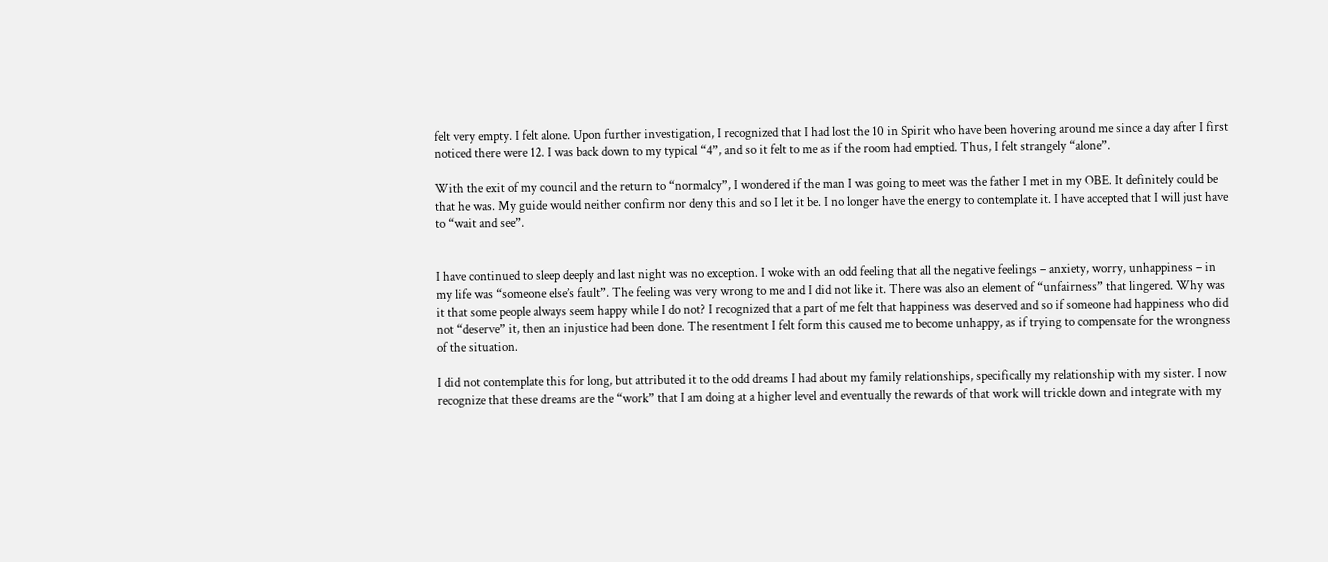felt very empty. I felt alone. Upon further investigation, I recognized that I had lost the 10 in Spirit who have been hovering around me since a day after I first noticed there were 12. I was back down to my typical “4”, and so it felt to me as if the room had emptied. Thus, I felt strangely “alone”.

With the exit of my council and the return to “normalcy”, I wondered if the man I was going to meet was the father I met in my OBE. It definitely could be that he was. My guide would neither confirm nor deny this and so I let it be. I no longer have the energy to contemplate it. I have accepted that I will just have to “wait and see”.


I have continued to sleep deeply and last night was no exception. I woke with an odd feeling that all the negative feelings – anxiety, worry, unhappiness – in my life was “someone else’s fault”. The feeling was very wrong to me and I did not like it. There was also an element of “unfairness” that lingered. Why was it that some people always seem happy while I do not? I recognized that a part of me felt that happiness was deserved and so if someone had happiness who did not “deserve” it, then an injustice had been done. The resentment I felt form this caused me to become unhappy, as if trying to compensate for the wrongness of the situation.

I did not contemplate this for long, but attributed it to the odd dreams I had about my family relationships, specifically my relationship with my sister. I now recognize that these dreams are the “work” that I am doing at a higher level and eventually the rewards of that work will trickle down and integrate with my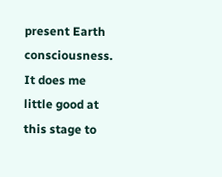present Earth consciousness. It does me little good at this stage to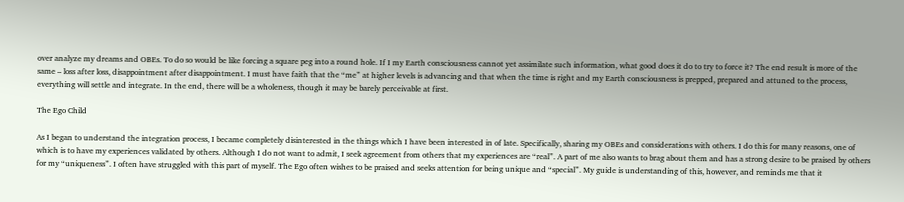over analyze my dreams and OBEs. To do so would be like forcing a square peg into a round hole. If I my Earth consciousness cannot yet assimilate such information, what good does it do to try to force it? The end result is more of the same – loss after loss, disappointment after disappointment. I must have faith that the “me” at higher levels is advancing and that when the time is right and my Earth consciousness is prepped, prepared and attuned to the process, everything will settle and integrate. In the end, there will be a wholeness, though it may be barely perceivable at first.

The Ego Child

As I began to understand the integration process, I became completely disinterested in the things which I have been interested in of late. Specifically, sharing my OBEs and considerations with others. I do this for many reasons, one of which is to have my experiences validated by others. Although I do not want to admit, I seek agreement from others that my experiences are “real”. A part of me also wants to brag about them and has a strong desire to be praised by others for my “uniqueness”. I often have struggled with this part of myself. The Ego often wishes to be praised and seeks attention for being unique and “special”. My guide is understanding of this, however, and reminds me that it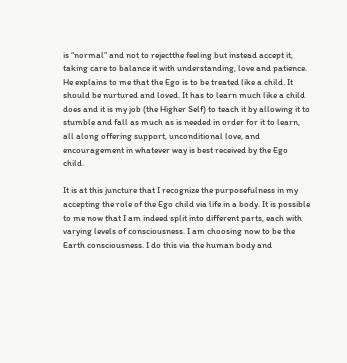is “normal” and not to rejectthe feeling but instead accept it, taking care to balance it with understanding, love and patience. He explains to me that the Ego is to be treated like a child. It should be nurtured and loved. It has to learn much like a child does and it is my job (the Higher Self) to teach it by allowing it to stumble and fall as much as is needed in order for it to learn, all along offering support, unconditional love, and encouragement in whatever way is best received by the Ego child.

It is at this juncture that I recognize the purposefulness in my accepting the role of the Ego child via life in a body. It is possible to me now that I am indeed split into different parts, each with varying levels of consciousness. I am choosing now to be the Earth consciousness. I do this via the human body and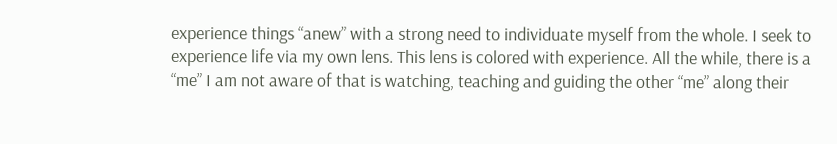experience things “anew” with a strong need to individuate myself from the whole. I seek to experience life via my own lens. This lens is colored with experience. All the while, there is a “me” I am not aware of that is watching, teaching and guiding the other “me” along their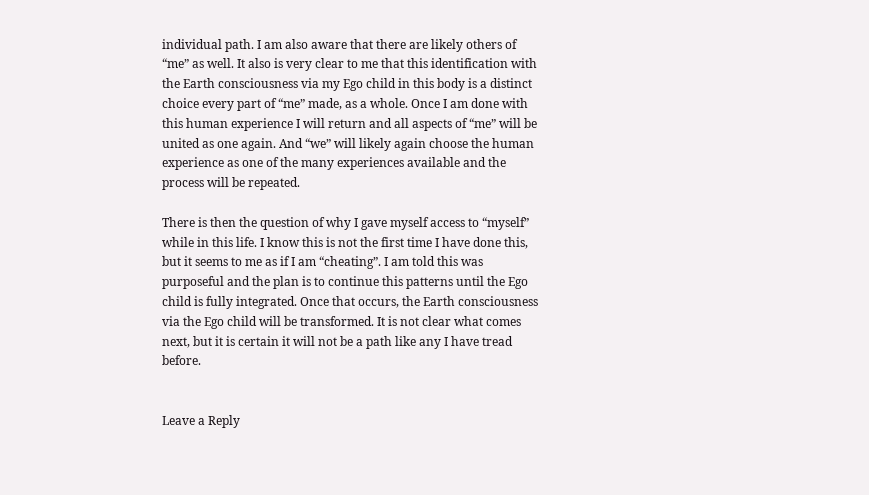individual path. I am also aware that there are likely others of “me” as well. It also is very clear to me that this identification with the Earth consciousness via my Ego child in this body is a distinct choice every part of “me” made, as a whole. Once I am done with this human experience I will return and all aspects of “me” will be united as one again. And “we” will likely again choose the human experience as one of the many experiences available and the process will be repeated.

There is then the question of why I gave myself access to “myself” while in this life. I know this is not the first time I have done this, but it seems to me as if I am “cheating”. I am told this was purposeful and the plan is to continue this patterns until the Ego child is fully integrated. Once that occurs, the Earth consciousness via the Ego child will be transformed. It is not clear what comes next, but it is certain it will not be a path like any I have tread before.


Leave a Reply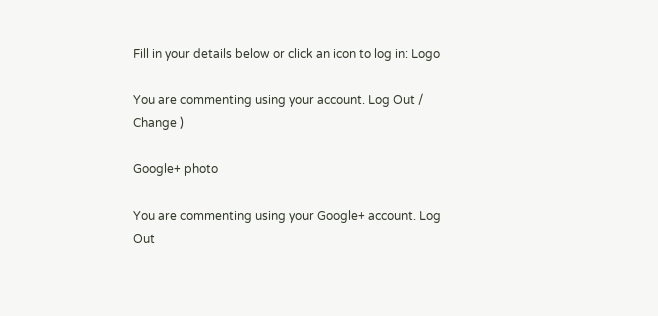Fill in your details below or click an icon to log in: Logo

You are commenting using your account. Log Out /  Change )

Google+ photo

You are commenting using your Google+ account. Log Out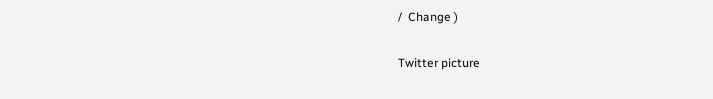/  Change )

Twitter picture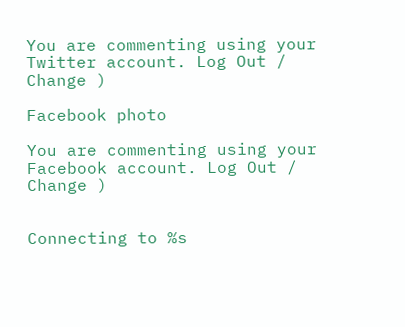You are commenting using your Twitter account. Log Out /  Change )

Facebook photo

You are commenting using your Facebook account. Log Out /  Change )


Connecting to %s